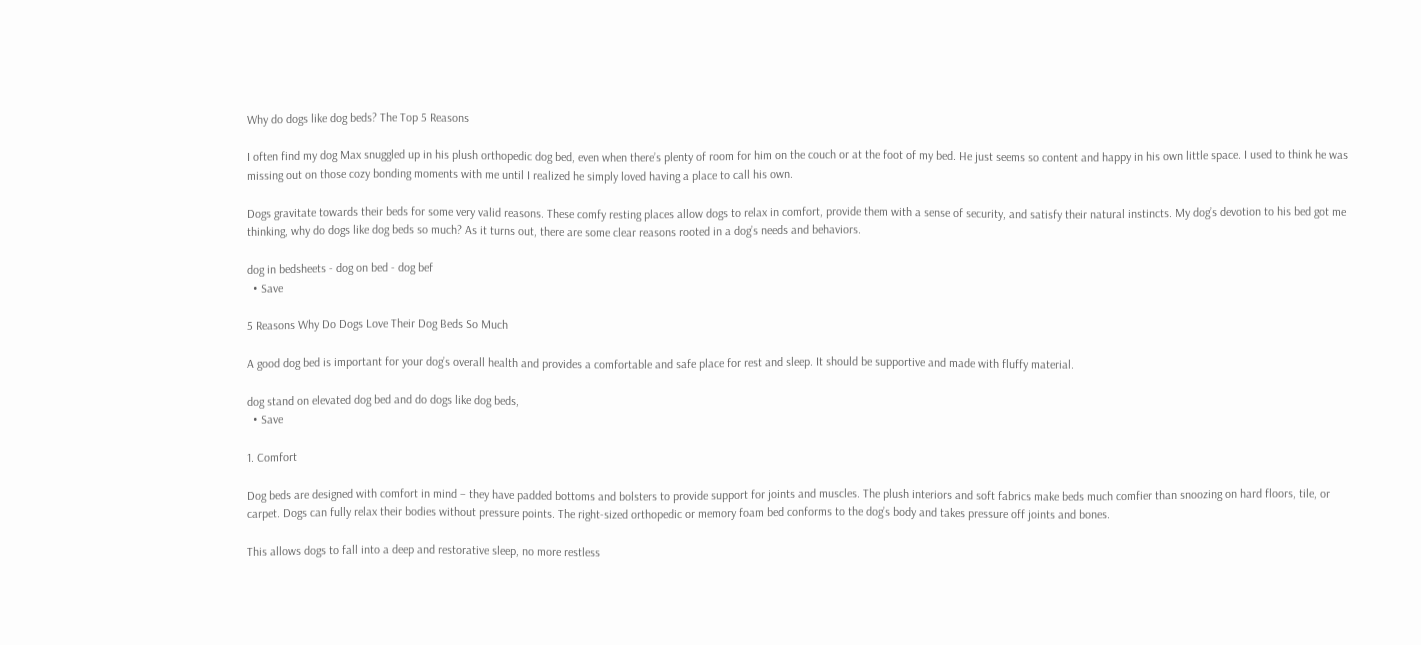Why do dogs like dog beds? The Top 5 Reasons

I often find my dog Max snuggled up in his plush orthopedic dog bed, even when there’s plenty of room for him on the couch or at the foot of my bed. He just seems so content and happy in his own little space. I used to think he was missing out on those cozy bonding moments with me until I realized he simply loved having a place to call his own.

Dogs gravitate towards their beds for some very valid reasons. These comfy resting places allow dogs to relax in comfort, provide them with a sense of security, and satisfy their natural instincts. My dog’s devotion to his bed got me thinking, why do dogs like dog beds so much? As it turns out, there are some clear reasons rooted in a dog’s needs and behaviors.

dog in bedsheets - dog on bed - dog bef
  • Save

5 Reasons Why Do Dogs Love Their Dog Beds So Much

A good dog bed is important for your dog’s overall health and provides a comfortable and safe place for rest and sleep. It should be supportive and made with fluffy material.

dog stand on elevated dog bed and do dogs like dog beds,
  • Save

1. Comfort

Dog beds are designed with comfort in mind – they have padded bottoms and bolsters to provide support for joints and muscles. The plush interiors and soft fabrics make beds much comfier than snoozing on hard floors, tile, or carpet. Dogs can fully relax their bodies without pressure points. The right-sized orthopedic or memory foam bed conforms to the dog’s body and takes pressure off joints and bones.

This allows dogs to fall into a deep and restorative sleep, no more restless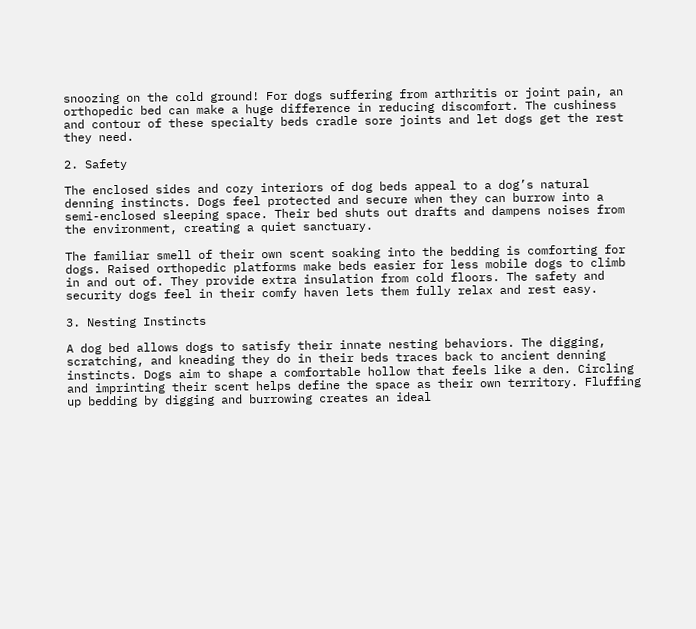snoozing on the cold ground! For dogs suffering from arthritis or joint pain, an orthopedic bed can make a huge difference in reducing discomfort. The cushiness and contour of these specialty beds cradle sore joints and let dogs get the rest they need.

2. Safety

The enclosed sides and cozy interiors of dog beds appeal to a dog’s natural denning instincts. Dogs feel protected and secure when they can burrow into a semi-enclosed sleeping space. Their bed shuts out drafts and dampens noises from the environment, creating a quiet sanctuary.

The familiar smell of their own scent soaking into the bedding is comforting for dogs. Raised orthopedic platforms make beds easier for less mobile dogs to climb in and out of. They provide extra insulation from cold floors. The safety and security dogs feel in their comfy haven lets them fully relax and rest easy.

3. Nesting Instincts

A dog bed allows dogs to satisfy their innate nesting behaviors. The digging, scratching, and kneading they do in their beds traces back to ancient denning instincts. Dogs aim to shape a comfortable hollow that feels like a den. Circling and imprinting their scent helps define the space as their own territory. Fluffing up bedding by digging and burrowing creates an ideal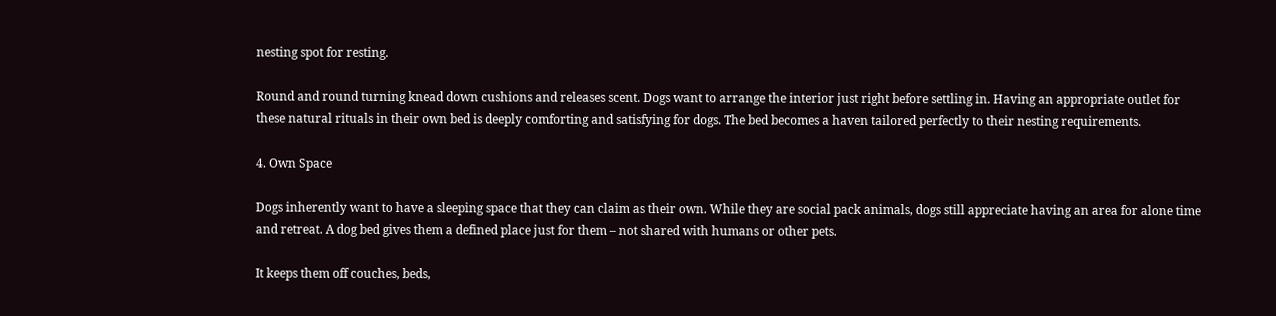nesting spot for resting.

Round and round turning knead down cushions and releases scent. Dogs want to arrange the interior just right before settling in. Having an appropriate outlet for these natural rituals in their own bed is deeply comforting and satisfying for dogs. The bed becomes a haven tailored perfectly to their nesting requirements.

4. Own Space

Dogs inherently want to have a sleeping space that they can claim as their own. While they are social pack animals, dogs still appreciate having an area for alone time and retreat. A dog bed gives them a defined place just for them – not shared with humans or other pets.

It keeps them off couches, beds,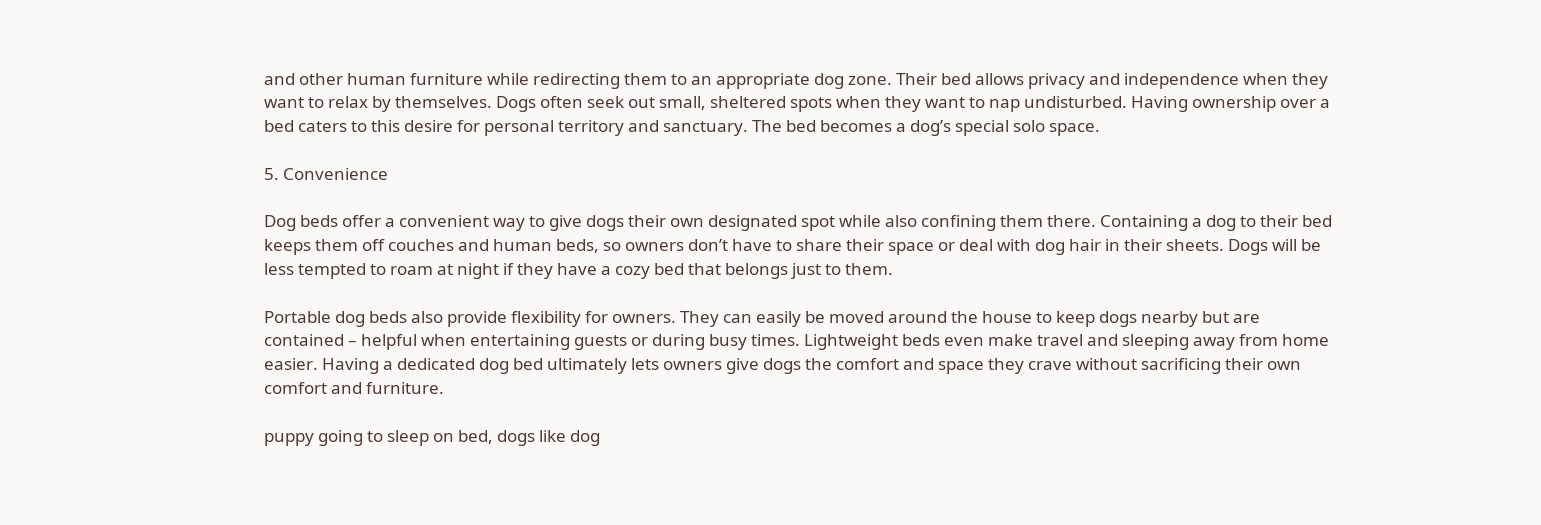and other human furniture while redirecting them to an appropriate dog zone. Their bed allows privacy and independence when they want to relax by themselves. Dogs often seek out small, sheltered spots when they want to nap undisturbed. Having ownership over a bed caters to this desire for personal territory and sanctuary. The bed becomes a dog’s special solo space.

5. Convenience

Dog beds offer a convenient way to give dogs their own designated spot while also confining them there. Containing a dog to their bed keeps them off couches and human beds, so owners don’t have to share their space or deal with dog hair in their sheets. Dogs will be less tempted to roam at night if they have a cozy bed that belongs just to them.

Portable dog beds also provide flexibility for owners. They can easily be moved around the house to keep dogs nearby but are contained – helpful when entertaining guests or during busy times. Lightweight beds even make travel and sleeping away from home easier. Having a dedicated dog bed ultimately lets owners give dogs the comfort and space they crave without sacrificing their own comfort and furniture.

puppy going to sleep on bed, dogs like dog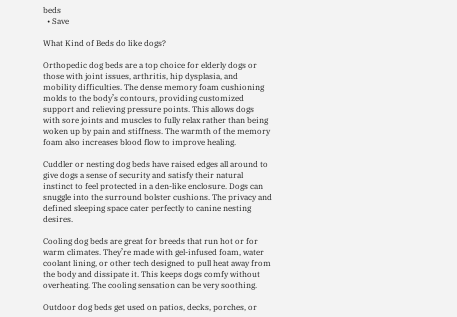beds
  • Save

What Kind of Beds do like dogs?

Orthopedic dog beds are a top choice for elderly dogs or those with joint issues, arthritis, hip dysplasia, and mobility difficulties. The dense memory foam cushioning molds to the body’s contours, providing customized support and relieving pressure points. This allows dogs with sore joints and muscles to fully relax rather than being woken up by pain and stiffness. The warmth of the memory foam also increases blood flow to improve healing.

Cuddler or nesting dog beds have raised edges all around to give dogs a sense of security and satisfy their natural instinct to feel protected in a den-like enclosure. Dogs can snuggle into the surround bolster cushions. The privacy and defined sleeping space cater perfectly to canine nesting desires.

Cooling dog beds are great for breeds that run hot or for warm climates. They’re made with gel-infused foam, water coolant lining, or other tech designed to pull heat away from the body and dissipate it. This keeps dogs comfy without overheating. The cooling sensation can be very soothing.

Outdoor dog beds get used on patios, decks, porches, or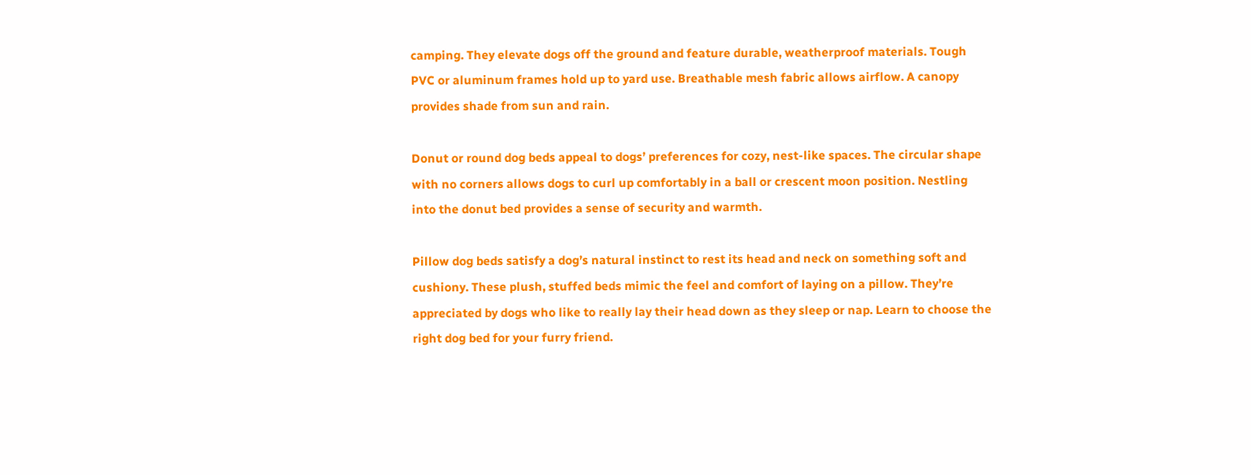camping. They elevate dogs off the ground and feature durable, weatherproof materials. Tough PVC or aluminum frames hold up to yard use. Breathable mesh fabric allows airflow. A canopy provides shade from sun and rain.

Donut or round dog beds appeal to dogs’ preferences for cozy, nest-like spaces. The circular shape with no corners allows dogs to curl up comfortably in a ball or crescent moon position. Nestling into the donut bed provides a sense of security and warmth.

Pillow dog beds satisfy a dog’s natural instinct to rest its head and neck on something soft and cushiony. These plush, stuffed beds mimic the feel and comfort of laying on a pillow. They’re appreciated by dogs who like to really lay their head down as they sleep or nap. Learn to choose the right dog bed for your furry friend.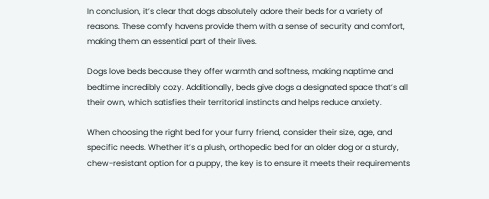In conclusion, it’s clear that dogs absolutely adore their beds for a variety of reasons. These comfy havens provide them with a sense of security and comfort, making them an essential part of their lives.

Dogs love beds because they offer warmth and softness, making naptime and bedtime incredibly cozy. Additionally, beds give dogs a designated space that’s all their own, which satisfies their territorial instincts and helps reduce anxiety.

When choosing the right bed for your furry friend, consider their size, age, and specific needs. Whether it’s a plush, orthopedic bed for an older dog or a sturdy, chew-resistant option for a puppy, the key is to ensure it meets their requirements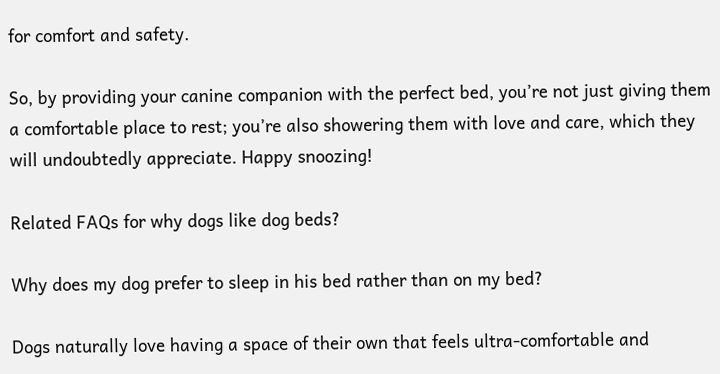for comfort and safety.

So, by providing your canine companion with the perfect bed, you’re not just giving them a comfortable place to rest; you’re also showering them with love and care, which they will undoubtedly appreciate. Happy snoozing!

Related FAQs for why dogs like dog beds?

Why does my dog prefer to sleep in his bed rather than on my bed?

Dogs naturally love having a space of their own that feels ultra-comfortable and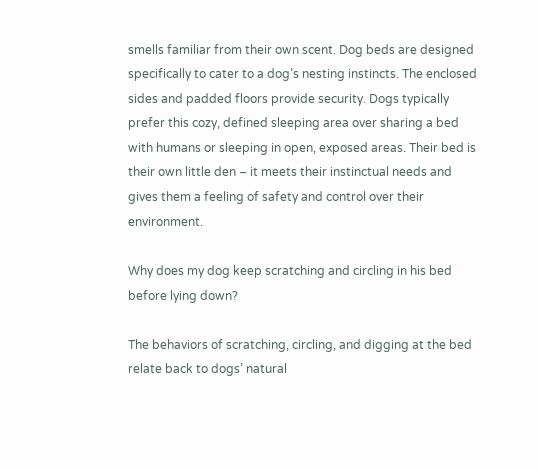smells familiar from their own scent. Dog beds are designed specifically to cater to a dog’s nesting instincts. The enclosed sides and padded floors provide security. Dogs typically prefer this cozy, defined sleeping area over sharing a bed with humans or sleeping in open, exposed areas. Their bed is their own little den – it meets their instinctual needs and gives them a feeling of safety and control over their environment.

Why does my dog keep scratching and circling in his bed before lying down?

The behaviors of scratching, circling, and digging at the bed relate back to dogs’ natural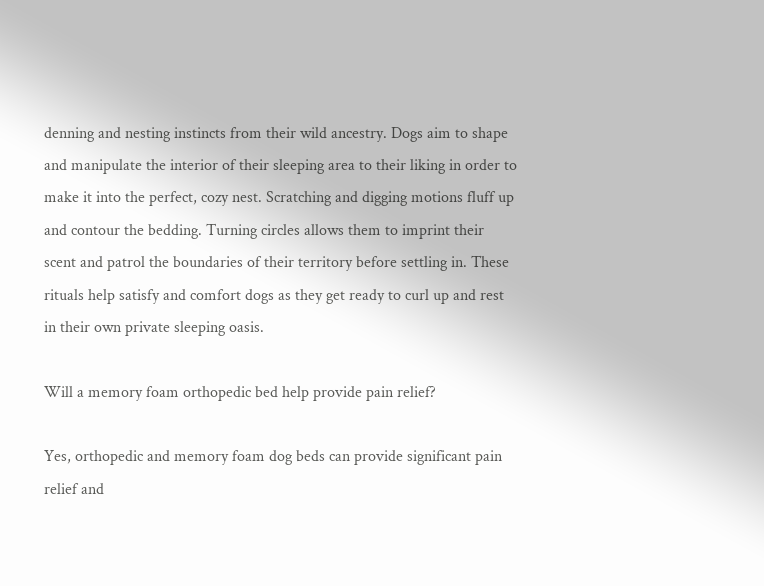denning and nesting instincts from their wild ancestry. Dogs aim to shape and manipulate the interior of their sleeping area to their liking in order to make it into the perfect, cozy nest. Scratching and digging motions fluff up and contour the bedding. Turning circles allows them to imprint their scent and patrol the boundaries of their territory before settling in. These rituals help satisfy and comfort dogs as they get ready to curl up and rest in their own private sleeping oasis.

Will a memory foam orthopedic bed help provide pain relief?

Yes, orthopedic and memory foam dog beds can provide significant pain relief and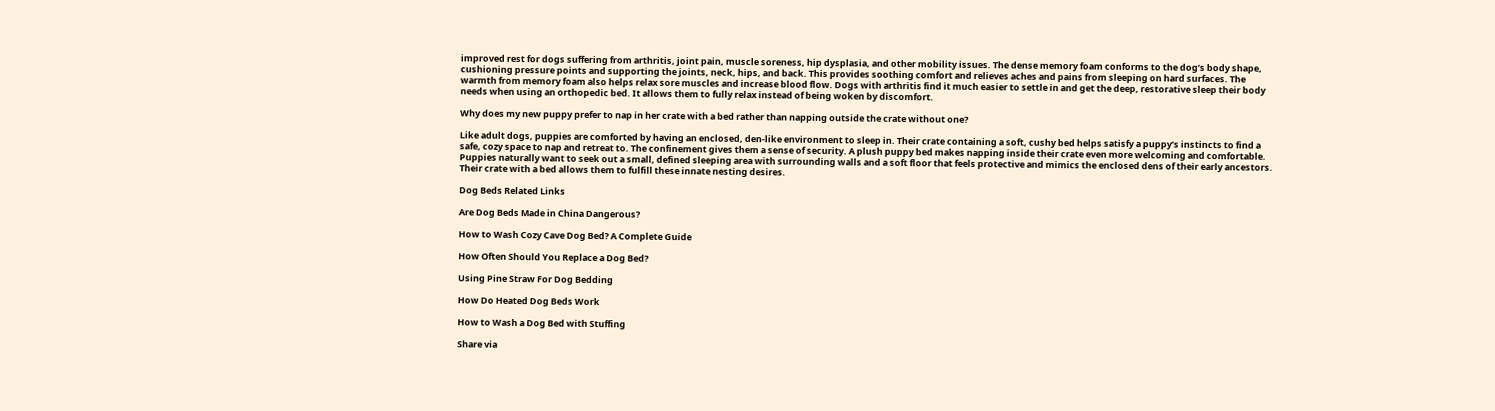improved rest for dogs suffering from arthritis, joint pain, muscle soreness, hip dysplasia, and other mobility issues. The dense memory foam conforms to the dog’s body shape, cushioning pressure points and supporting the joints, neck, hips, and back. This provides soothing comfort and relieves aches and pains from sleeping on hard surfaces. The warmth from memory foam also helps relax sore muscles and increase blood flow. Dogs with arthritis find it much easier to settle in and get the deep, restorative sleep their body needs when using an orthopedic bed. It allows them to fully relax instead of being woken by discomfort.

Why does my new puppy prefer to nap in her crate with a bed rather than napping outside the crate without one?

Like adult dogs, puppies are comforted by having an enclosed, den-like environment to sleep in. Their crate containing a soft, cushy bed helps satisfy a puppy’s instincts to find a safe, cozy space to nap and retreat to. The confinement gives them a sense of security. A plush puppy bed makes napping inside their crate even more welcoming and comfortable. Puppies naturally want to seek out a small, defined sleeping area with surrounding walls and a soft floor that feels protective and mimics the enclosed dens of their early ancestors. Their crate with a bed allows them to fulfill these innate nesting desires.

Dog Beds Related Links

Are Dog Beds Made in China Dangerous?

How to Wash Cozy Cave Dog Bed? A Complete Guide

How Often Should You Replace a Dog Bed?

Using Pine Straw For Dog Bedding

How Do Heated Dog Beds Work

How to Wash a Dog Bed with Stuffing

Share via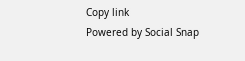Copy link
Powered by Social Snap